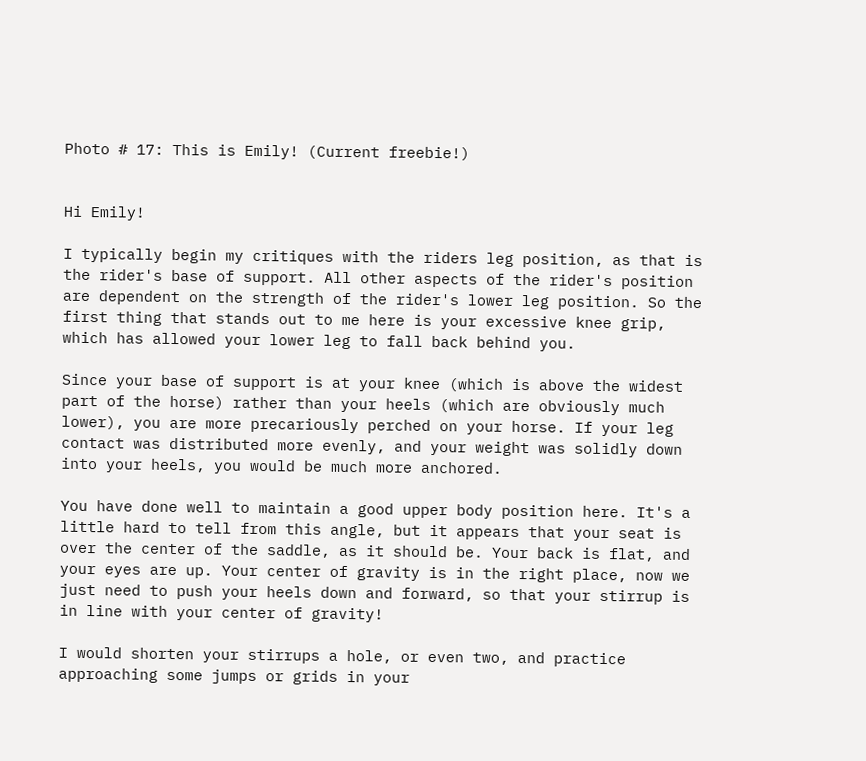Photo # 17: This is Emily! (Current freebie!)


Hi Emily!

I typically begin my critiques with the riders leg position, as that is the rider's base of support. All other aspects of the rider's position are dependent on the strength of the rider's lower leg position. So the first thing that stands out to me here is your excessive knee grip, which has allowed your lower leg to fall back behind you.

Since your base of support is at your knee (which is above the widest part of the horse) rather than your heels (which are obviously much lower), you are more precariously perched on your horse. If your leg contact was distributed more evenly, and your weight was solidly down into your heels, you would be much more anchored.

You have done well to maintain a good upper body position here. It's a little hard to tell from this angle, but it appears that your seat is over the center of the saddle, as it should be. Your back is flat, and your eyes are up. Your center of gravity is in the right place, now we just need to push your heels down and forward, so that your stirrup is in line with your center of gravity!

I would shorten your stirrups a hole, or even two, and practice approaching some jumps or grids in your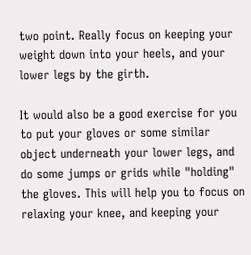two point. Really focus on keeping your weight down into your heels, and your lower legs by the girth.

It would also be a good exercise for you to put your gloves or some similar object underneath your lower legs, and do some jumps or grids while "holding" the gloves. This will help you to focus on relaxing your knee, and keeping your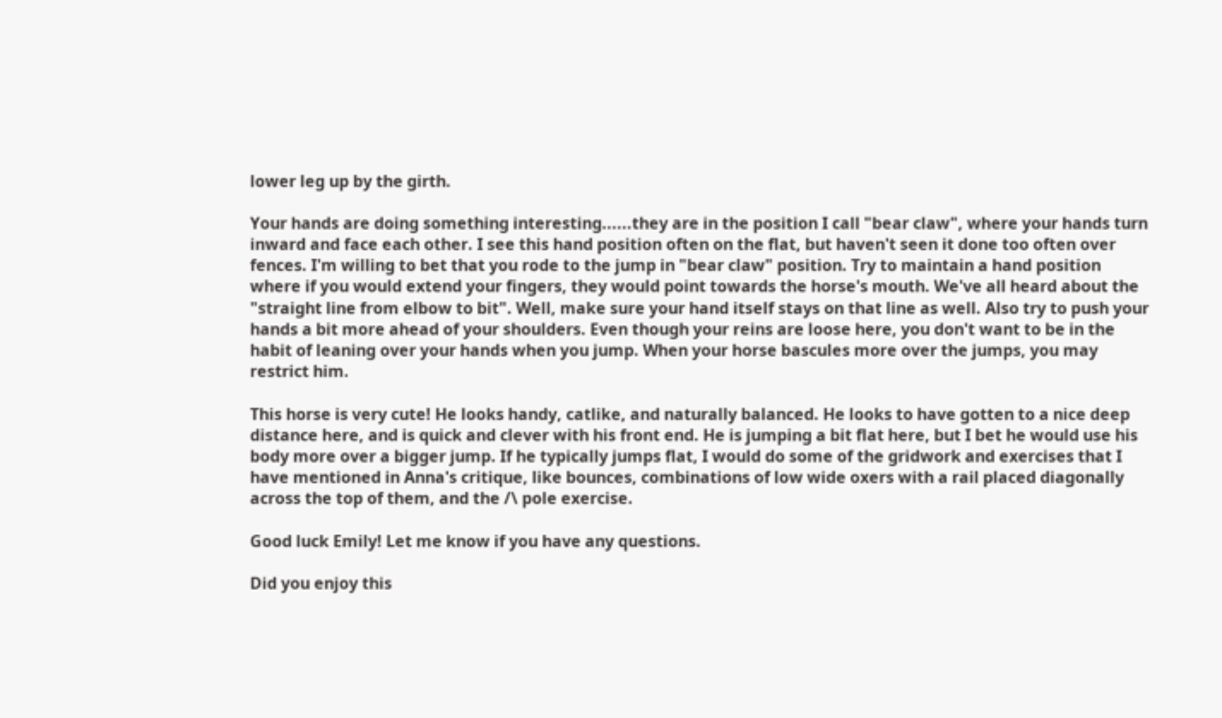lower leg up by the girth.

Your hands are doing something interesting......they are in the position I call "bear claw", where your hands turn inward and face each other. I see this hand position often on the flat, but haven't seen it done too often over fences. I'm willing to bet that you rode to the jump in "bear claw" position. Try to maintain a hand position where if you would extend your fingers, they would point towards the horse's mouth. We've all heard about the "straight line from elbow to bit". Well, make sure your hand itself stays on that line as well. Also try to push your hands a bit more ahead of your shoulders. Even though your reins are loose here, you don't want to be in the habit of leaning over your hands when you jump. When your horse bascules more over the jumps, you may restrict him.

This horse is very cute! He looks handy, catlike, and naturally balanced. He looks to have gotten to a nice deep distance here, and is quick and clever with his front end. He is jumping a bit flat here, but I bet he would use his body more over a bigger jump. If he typically jumps flat, I would do some of the gridwork and exercises that I have mentioned in Anna's critique, like bounces, combinations of low wide oxers with a rail placed diagonally across the top of them, and the /\ pole exercise.

Good luck Emily! Let me know if you have any questions.

Did you enjoy this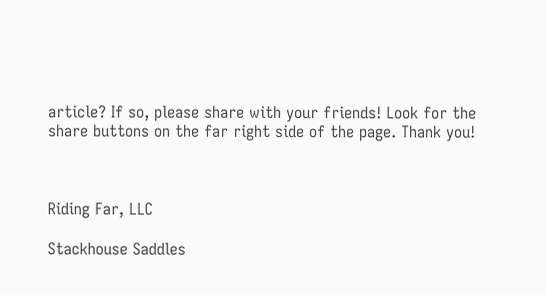article? If so, please share with your friends! Look for the share buttons on the far right side of the page. Thank you!



Riding Far, LLC

Stackhouse Saddles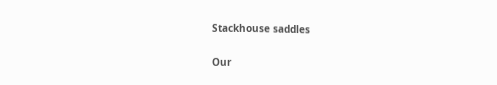Stackhouse saddles

Our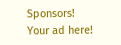Sponsors!
Your ad here!